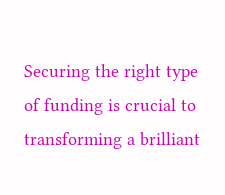Securing the right type of funding is crucial to transforming a brilliant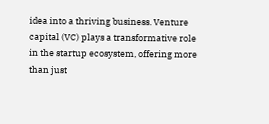idea into a thriving business. Venture capital (VC) plays a transformative role in the startup ecosystem, offering more than just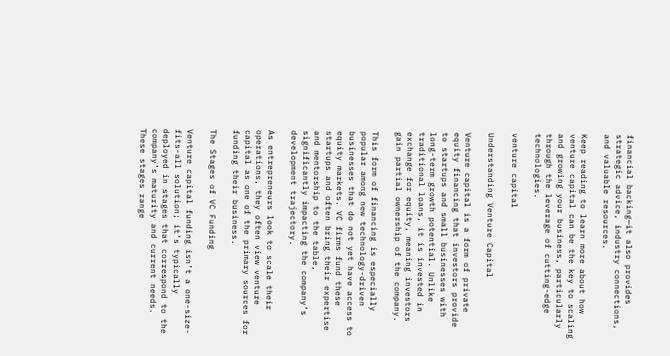financial backing—it also provides strategic advice, industry connections, and valuable resources.

Keep reading to learn more about how venture capital can be the key to scaling and growing your business, particularly through the leverage of cutting-edge technologies.

venture capital

Understanding Venture Capital

Venture capital is a form of private equity financing that investors provide to startups and small businesses with long-term growth potential. Unlike traditional loans, it is invested in exchange for equity, meaning investors gain partial ownership of the company.

This form of financing is especially popular among new technology-driven businesses that do not yet have access to equity markets. VC firms fund these startups and often bring their expertise and mentorship to the table, significantly impacting the company’s development trajectory.

As entrepreneurs look to scale their operations, they often view venture capital as one of the primary sources for funding their business.

The Stages of VC Funding

Venture capital funding isn’t a one-size-fits-all solution; it’s typically deployed in stages that correspond to the company’s maturity and current needs. These stages range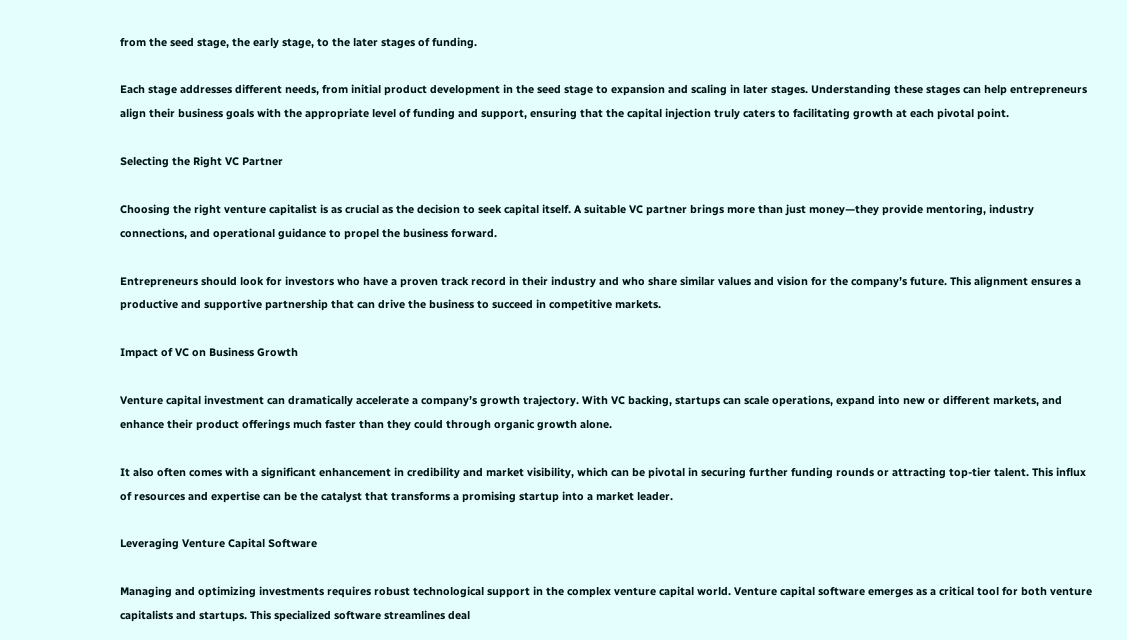from the seed stage, the early stage, to the later stages of funding.

Each stage addresses different needs, from initial product development in the seed stage to expansion and scaling in later stages. Understanding these stages can help entrepreneurs align their business goals with the appropriate level of funding and support, ensuring that the capital injection truly caters to facilitating growth at each pivotal point.

Selecting the Right VC Partner

Choosing the right venture capitalist is as crucial as the decision to seek capital itself. A suitable VC partner brings more than just money—they provide mentoring, industry connections, and operational guidance to propel the business forward.

Entrepreneurs should look for investors who have a proven track record in their industry and who share similar values and vision for the company’s future. This alignment ensures a productive and supportive partnership that can drive the business to succeed in competitive markets.

Impact of VC on Business Growth

Venture capital investment can dramatically accelerate a company’s growth trajectory. With VC backing, startups can scale operations, expand into new or different markets, and enhance their product offerings much faster than they could through organic growth alone.

It also often comes with a significant enhancement in credibility and market visibility, which can be pivotal in securing further funding rounds or attracting top-tier talent. This influx of resources and expertise can be the catalyst that transforms a promising startup into a market leader.

Leveraging Venture Capital Software

Managing and optimizing investments requires robust technological support in the complex venture capital world. Venture capital software emerges as a critical tool for both venture capitalists and startups. This specialized software streamlines deal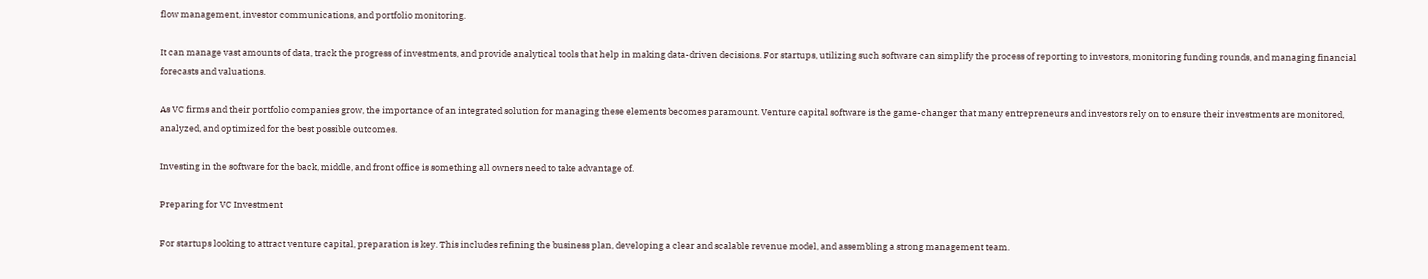flow management, investor communications, and portfolio monitoring.

It can manage vast amounts of data, track the progress of investments, and provide analytical tools that help in making data-driven decisions. For startups, utilizing such software can simplify the process of reporting to investors, monitoring funding rounds, and managing financial forecasts and valuations.

As VC firms and their portfolio companies grow, the importance of an integrated solution for managing these elements becomes paramount. Venture capital software is the game-changer that many entrepreneurs and investors rely on to ensure their investments are monitored, analyzed, and optimized for the best possible outcomes.

Investing in the software for the back, middle, and front office is something all owners need to take advantage of.

Preparing for VC Investment

For startups looking to attract venture capital, preparation is key. This includes refining the business plan, developing a clear and scalable revenue model, and assembling a strong management team.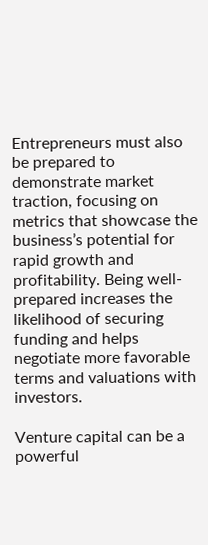Entrepreneurs must also be prepared to demonstrate market traction, focusing on metrics that showcase the business’s potential for rapid growth and profitability. Being well-prepared increases the likelihood of securing funding and helps negotiate more favorable terms and valuations with investors.

Venture capital can be a powerful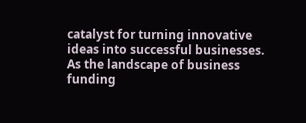catalyst for turning innovative ideas into successful businesses. As the landscape of business funding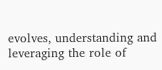evolves, understanding and leveraging the role of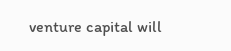venture capital will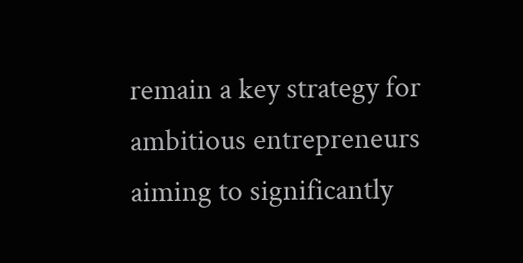remain a key strategy for ambitious entrepreneurs aiming to significantly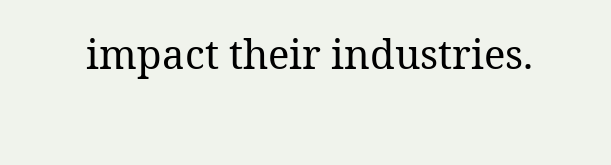impact their industries.